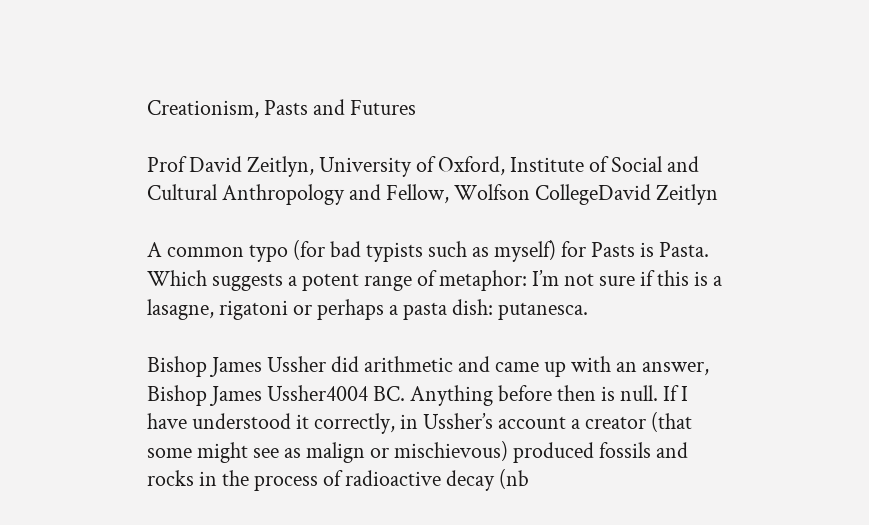Creationism, Pasts and Futures

Prof David Zeitlyn, University of Oxford, Institute of Social and Cultural Anthropology and Fellow, Wolfson CollegeDavid Zeitlyn

A common typo (for bad typists such as myself) for Pasts is Pasta. Which suggests a potent range of metaphor: I’m not sure if this is a lasagne, rigatoni or perhaps a pasta dish: putanesca.

Bishop James Ussher did arithmetic and came up with an answer, Bishop James Ussher4004 BC. Anything before then is null. If I have understood it correctly, in Ussher’s account a creator (that some might see as malign or mischievous) produced fossils and rocks in the process of radioactive decay (nb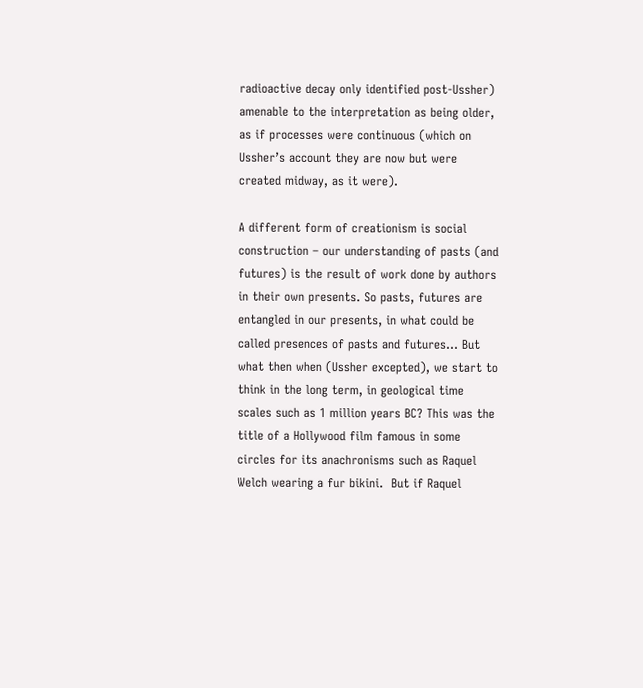radioactive decay only identified post-Ussher) amenable to the interpretation as being older, as if processes were continuous (which on Ussher’s account they are now but were created midway, as it were).

A different form of creationism is social construction – our understanding of pasts (and futures) is the result of work done by authors in their own presents. So pasts, futures are entangled in our presents, in what could be called presences of pasts and futures… But what then when (Ussher excepted), we start to think in the long term, in geological time scales such as 1 million years BC? This was the title of a Hollywood film famous in some circles for its anachronisms such as Raquel Welch wearing a fur bikini.  But if Raquel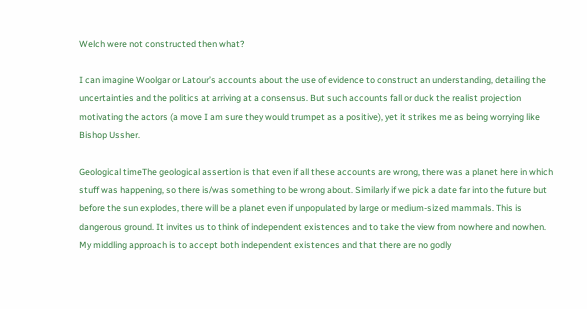Welch were not constructed then what?

I can imagine Woolgar or Latour’s accounts about the use of evidence to construct an understanding, detailing the uncertainties and the politics at arriving at a consensus. But such accounts fall or duck the realist projection motivating the actors (a move I am sure they would trumpet as a positive), yet it strikes me as being worrying like Bishop Ussher.

Geological timeThe geological assertion is that even if all these accounts are wrong, there was a planet here in which stuff was happening, so there is/was something to be wrong about. Similarly if we pick a date far into the future but before the sun explodes, there will be a planet even if unpopulated by large or medium-sized mammals. This is dangerous ground. It invites us to think of independent existences and to take the view from nowhere and nowhen.
My middling approach is to accept both independent existences and that there are no godly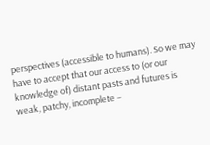perspectives (accessible to humans). So we may have to accept that our access to (or our knowledge of) distant pasts and futures is weak, patchy, incomplete –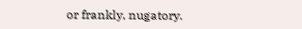or frankly, nugatory.